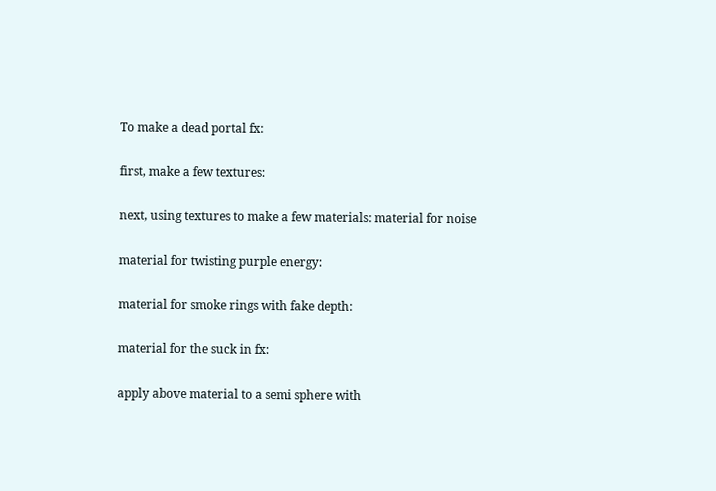To make a dead portal fx:

first, make a few textures:

next, using textures to make a few materials: material for noise

material for twisting purple energy:

material for smoke rings with fake depth:

material for the suck in fx:

apply above material to a semi sphere with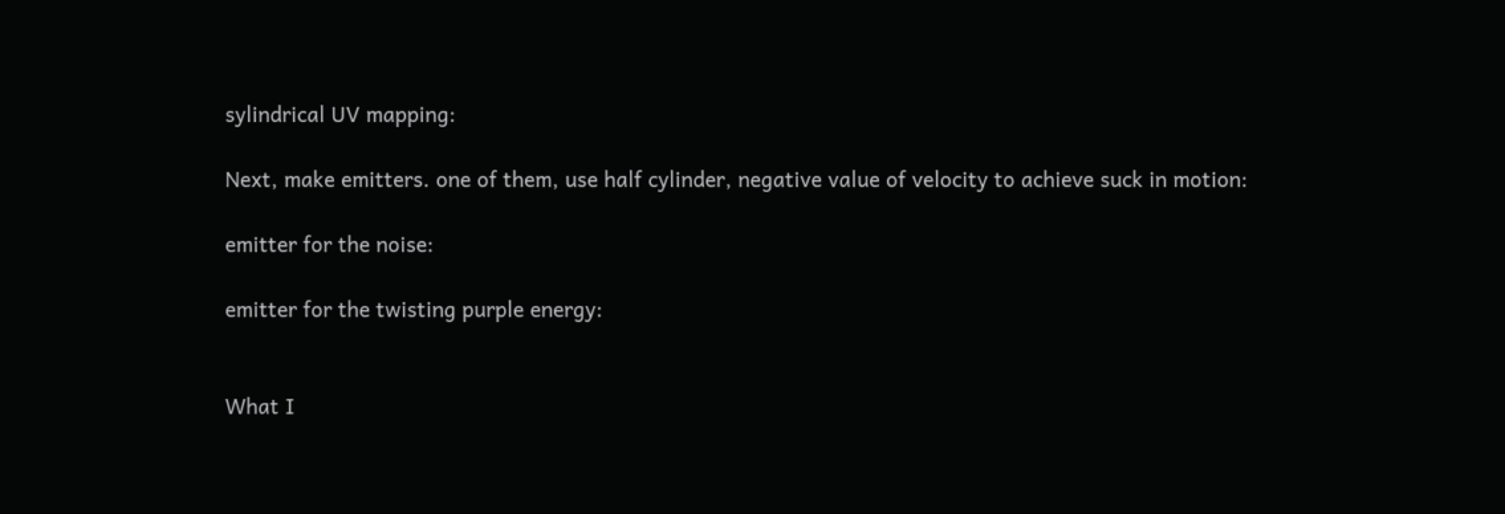sylindrical UV mapping:

Next, make emitters. one of them, use half cylinder, negative value of velocity to achieve suck in motion:

emitter for the noise:

emitter for the twisting purple energy:


What I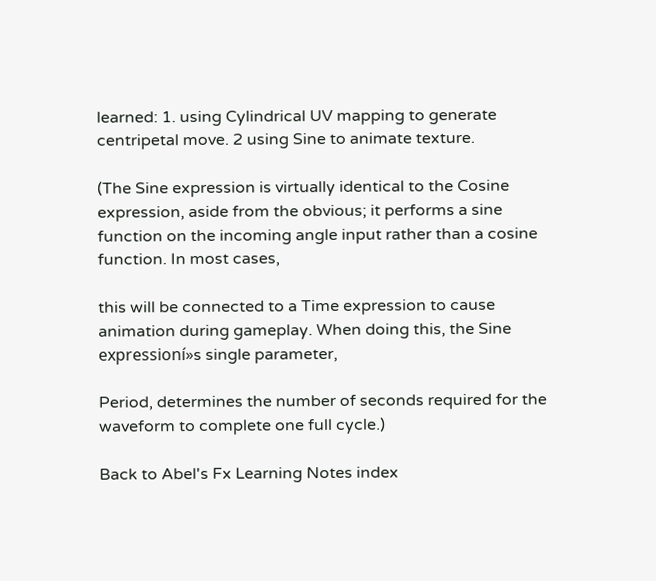learned: 1. using Cylindrical UV mapping to generate centripetal move. 2 using Sine to animate texture.

(The Sine expression is virtually identical to the Cosine expression, aside from the obvious; it performs a sine function on the incoming angle input rather than a cosine function. In most cases,

this will be connected to a Time expression to cause animation during gameplay. When doing this, the Sine expressioní»s single parameter,

Period, determines the number of seconds required for the waveform to complete one full cycle.)

Back to Abel's Fx Learning Notes index